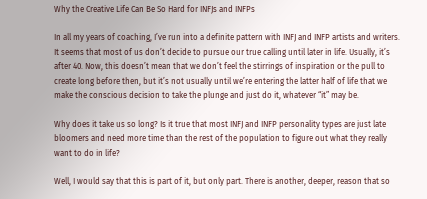Why the Creative Life Can Be So Hard for INFJs and INFPs

In all my years of coaching, I’ve run into a definite pattern with INFJ and INFP artists and writers. It seems that most of us don’t decide to pursue our true calling until later in life. Usually, it’s after 40. Now, this doesn’t mean that we don’t feel the stirrings of inspiration or the pull to create long before then, but it’s not usually until we’re entering the latter half of life that we make the conscious decision to take the plunge and just do it, whatever “it” may be.

Why does it take us so long? Is it true that most INFJ and INFP personality types are just late bloomers and need more time than the rest of the population to figure out what they really want to do in life?

Well, I would say that this is part of it, but only part. There is another, deeper, reason that so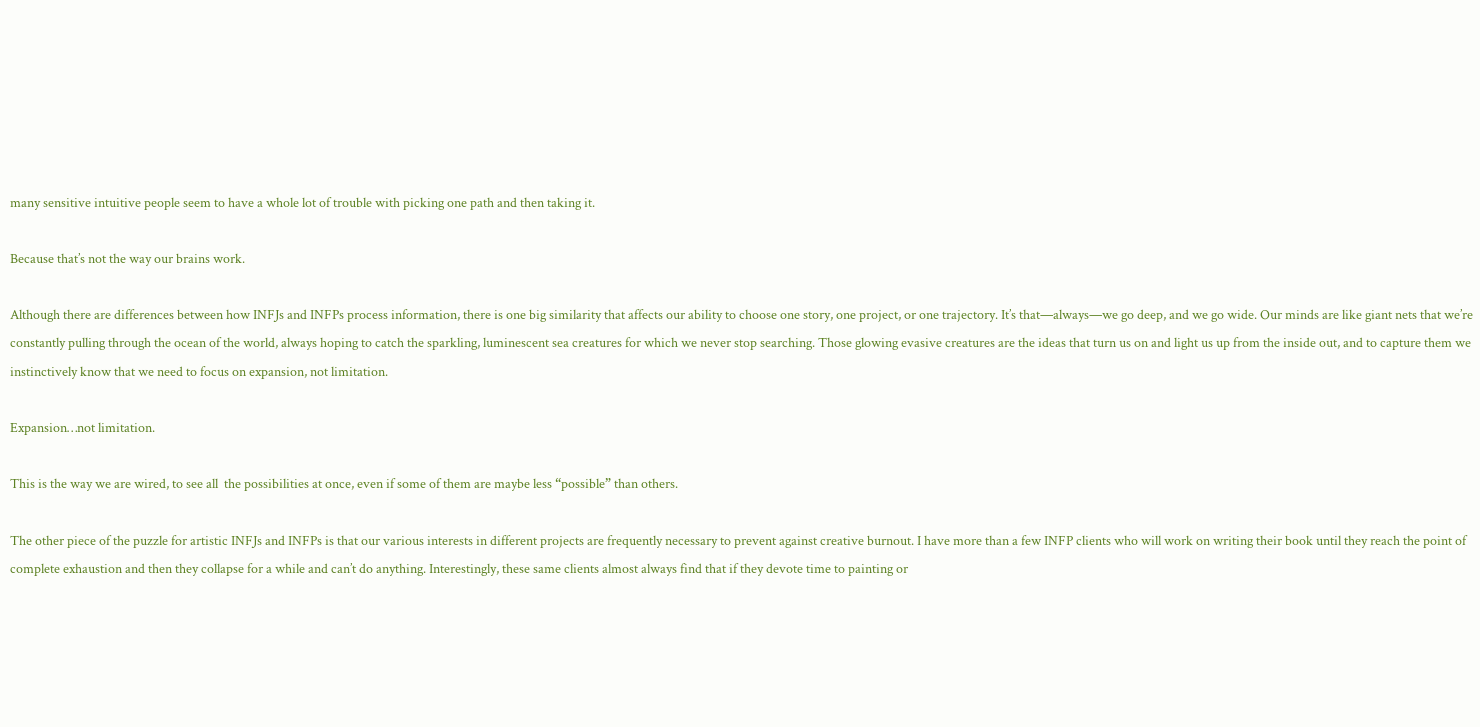many sensitive intuitive people seem to have a whole lot of trouble with picking one path and then taking it.

Because that’s not the way our brains work.

Although there are differences between how INFJs and INFPs process information, there is one big similarity that affects our ability to choose one story, one project, or one trajectory. It’s that—always—we go deep, and we go wide. Our minds are like giant nets that we’re constantly pulling through the ocean of the world, always hoping to catch the sparkling, luminescent sea creatures for which we never stop searching. Those glowing evasive creatures are the ideas that turn us on and light us up from the inside out, and to capture them we instinctively know that we need to focus on expansion, not limitation.

Expansion…not limitation.

This is the way we are wired, to see all  the possibilities at once, even if some of them are maybe less “possible” than others.

The other piece of the puzzle for artistic INFJs and INFPs is that our various interests in different projects are frequently necessary to prevent against creative burnout. I have more than a few INFP clients who will work on writing their book until they reach the point of complete exhaustion and then they collapse for a while and can’t do anything. Interestingly, these same clients almost always find that if they devote time to painting or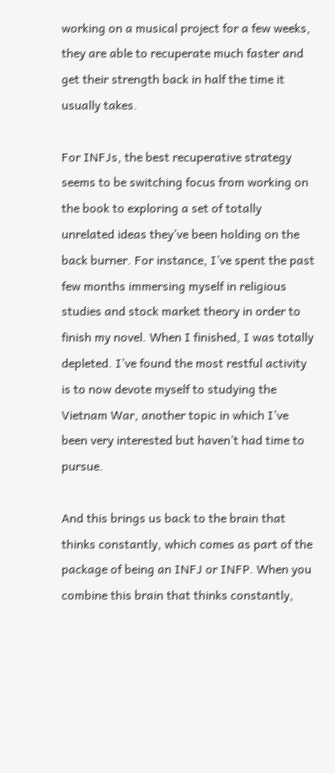working on a musical project for a few weeks, they are able to recuperate much faster and get their strength back in half the time it usually takes.

For INFJs, the best recuperative strategy seems to be switching focus from working on the book to exploring a set of totally unrelated ideas they’ve been holding on the back burner. For instance, I’ve spent the past few months immersing myself in religious studies and stock market theory in order to finish my novel. When I finished, I was totally depleted. I’ve found the most restful activity is to now devote myself to studying the Vietnam War, another topic in which I’ve been very interested but haven’t had time to pursue.

And this brings us back to the brain that thinks constantly, which comes as part of the package of being an INFJ or INFP. When you combine this brain that thinks constantly,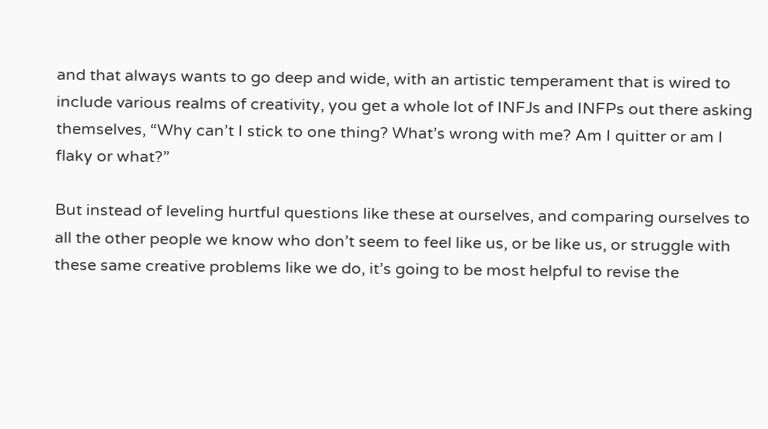and that always wants to go deep and wide, with an artistic temperament that is wired to include various realms of creativity, you get a whole lot of INFJs and INFPs out there asking themselves, “Why can’t I stick to one thing? What’s wrong with me? Am I quitter or am I flaky or what?”

But instead of leveling hurtful questions like these at ourselves, and comparing ourselves to all the other people we know who don’t seem to feel like us, or be like us, or struggle with these same creative problems like we do, it’s going to be most helpful to revise the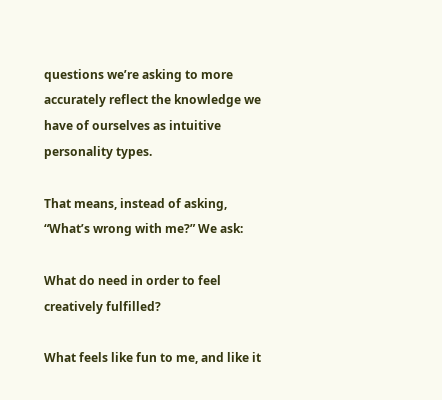questions we’re asking to more accurately reflect the knowledge we have of ourselves as intuitive personality types.

That means, instead of asking, “What’s wrong with me?” We ask:

What do need in order to feel creatively fulfilled?

What feels like fun to me, and like it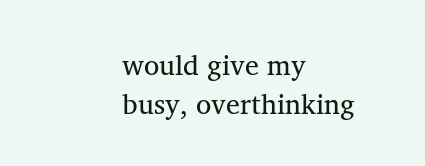would give my busy, overthinking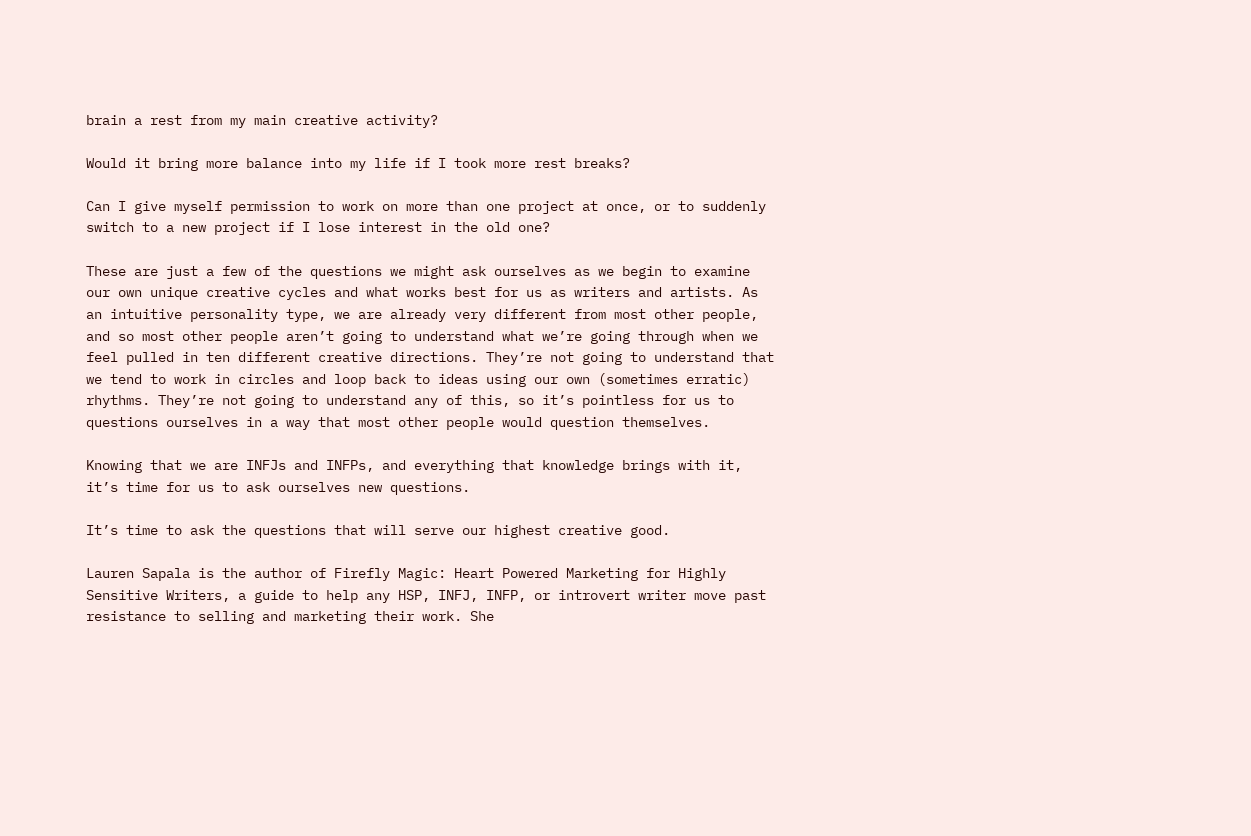brain a rest from my main creative activity?

Would it bring more balance into my life if I took more rest breaks?

Can I give myself permission to work on more than one project at once, or to suddenly switch to a new project if I lose interest in the old one?

These are just a few of the questions we might ask ourselves as we begin to examine our own unique creative cycles and what works best for us as writers and artists. As an intuitive personality type, we are already very different from most other people, and so most other people aren’t going to understand what we’re going through when we feel pulled in ten different creative directions. They’re not going to understand that we tend to work in circles and loop back to ideas using our own (sometimes erratic) rhythms. They’re not going to understand any of this, so it’s pointless for us to questions ourselves in a way that most other people would question themselves.

Knowing that we are INFJs and INFPs, and everything that knowledge brings with it, it’s time for us to ask ourselves new questions.

It’s time to ask the questions that will serve our highest creative good.

Lauren Sapala is the author of Firefly Magic: Heart Powered Marketing for Highly Sensitive Writers, a guide to help any HSP, INFJ, INFP, or introvert writer move past resistance to selling and marketing their work. She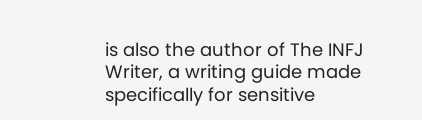is also the author of The INFJ Writer, a writing guide made specifically for sensitive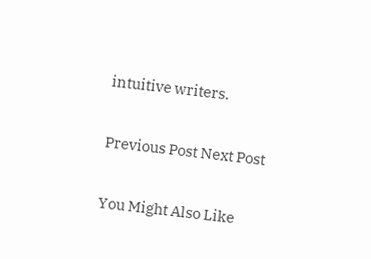intuitive writers.

Previous Post Next Post

You Might Also Like